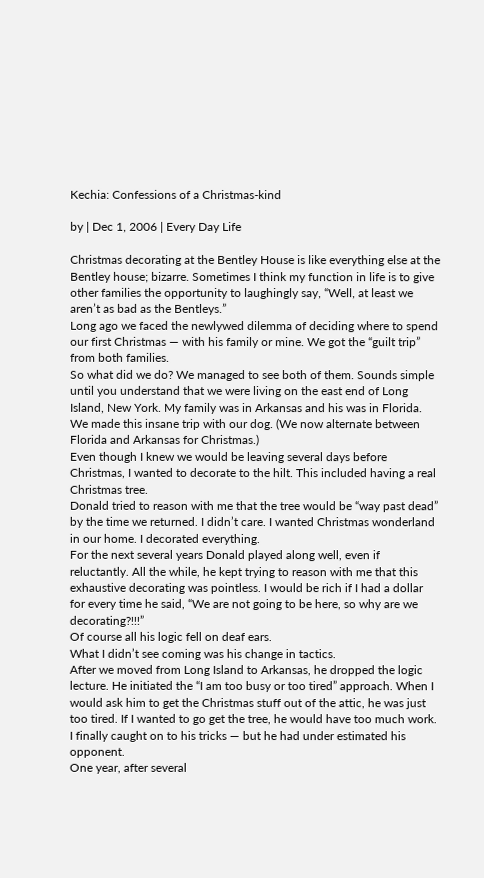Kechia: Confessions of a Christmas-kind

by | Dec 1, 2006 | Every Day Life

Christmas decorating at the Bentley House is like everything else at the Bentley house; bizarre. Sometimes I think my function in life is to give other families the opportunity to laughingly say, “Well, at least we aren’t as bad as the Bentleys.”
Long ago we faced the newlywed dilemma of deciding where to spend our first Christmas — with his family or mine. We got the “guilt trip” from both families.
So what did we do? We managed to see both of them. Sounds simple until you understand that we were living on the east end of Long Island, New York. My family was in Arkansas and his was in Florida.
We made this insane trip with our dog. (We now alternate between Florida and Arkansas for Christmas.)
Even though I knew we would be leaving several days before Christmas, I wanted to decorate to the hilt. This included having a real Christmas tree.
Donald tried to reason with me that the tree would be “way past dead” by the time we returned. I didn’t care. I wanted Christmas wonderland in our home. I decorated everything.
For the next several years Donald played along well, even if reluctantly. All the while, he kept trying to reason with me that this exhaustive decorating was pointless. I would be rich if I had a dollar for every time he said, “We are not going to be here, so why are we decorating?!!!”
Of course all his logic fell on deaf ears.
What I didn’t see coming was his change in tactics.
After we moved from Long Island to Arkansas, he dropped the logic lecture. He initiated the “I am too busy or too tired” approach. When I would ask him to get the Christmas stuff out of the attic, he was just too tired. If I wanted to go get the tree, he would have too much work. I finally caught on to his tricks — but he had under estimated his opponent.
One year, after several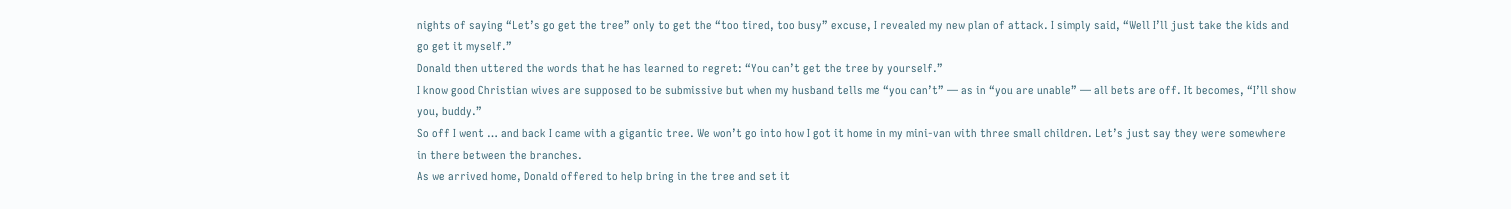nights of saying “Let’s go get the tree” only to get the “too tired, too busy” excuse, I revealed my new plan of attack. I simply said, “Well I’ll just take the kids and go get it myself.”
Donald then uttered the words that he has learned to regret: “You can’t get the tree by yourself.”
I know good Christian wives are supposed to be submissive but when my husband tells me “you can’t” — as in “you are unable” — all bets are off. It becomes, “I’ll show you, buddy.”
So off I went … and back I came with a gigantic tree. We won’t go into how I got it home in my mini-van with three small children. Let’s just say they were somewhere in there between the branches.
As we arrived home, Donald offered to help bring in the tree and set it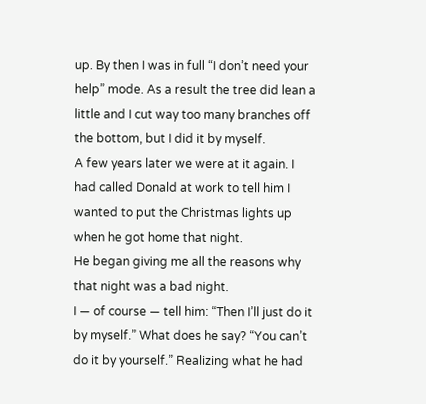up. By then I was in full “I don’t need your help” mode. As a result the tree did lean a little and I cut way too many branches off the bottom, but I did it by myself.
A few years later we were at it again. I had called Donald at work to tell him I wanted to put the Christmas lights up when he got home that night.
He began giving me all the reasons why that night was a bad night.
I — of course — tell him: “Then I’ll just do it by myself.” What does he say? “You can’t do it by yourself.” Realizing what he had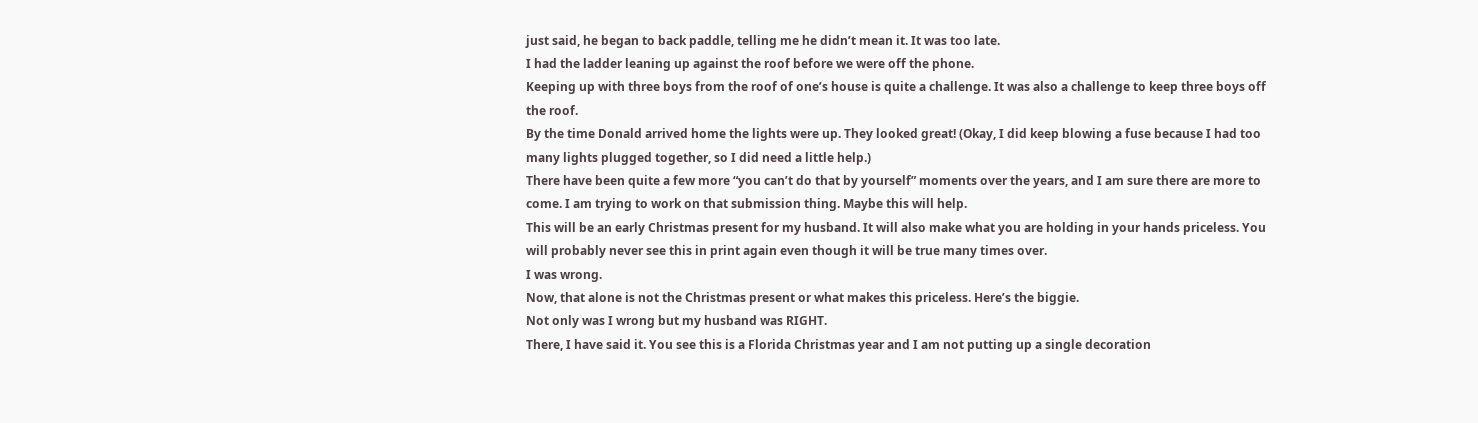just said, he began to back paddle, telling me he didn’t mean it. It was too late.
I had the ladder leaning up against the roof before we were off the phone.
Keeping up with three boys from the roof of one’s house is quite a challenge. It was also a challenge to keep three boys off the roof.
By the time Donald arrived home the lights were up. They looked great! (Okay, I did keep blowing a fuse because I had too many lights plugged together, so I did need a little help.)
There have been quite a few more “you can’t do that by yourself” moments over the years, and I am sure there are more to come. I am trying to work on that submission thing. Maybe this will help.
This will be an early Christmas present for my husband. It will also make what you are holding in your hands priceless. You will probably never see this in print again even though it will be true many times over.
I was wrong.
Now, that alone is not the Christmas present or what makes this priceless. Here’s the biggie.
Not only was I wrong but my husband was RIGHT.
There, I have said it. You see this is a Florida Christmas year and I am not putting up a single decoration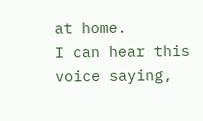at home.
I can hear this voice saying,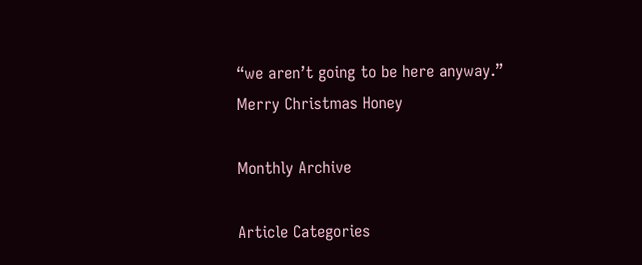“we aren’t going to be here anyway.”
Merry Christmas Honey

Monthly Archive

Article Categories